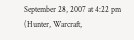September 28, 2007 at 4:22 pm (Hunter, Warcraft,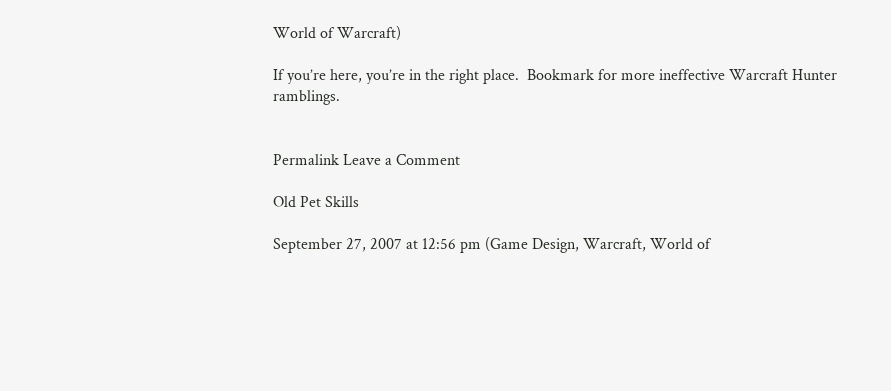World of Warcraft)

If you’re here, you’re in the right place.  Bookmark for more ineffective Warcraft Hunter ramblings.


Permalink Leave a Comment

Old Pet Skills

September 27, 2007 at 12:56 pm (Game Design, Warcraft, World of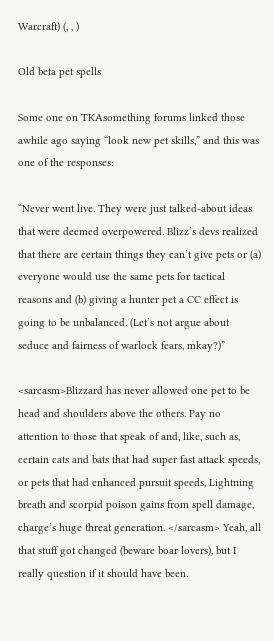Warcraft) (, , )

Old beta pet spells

Some one on TKAsomething forums linked those awhile ago saying “look new pet skills,” and this was one of the responses:

“Never went live. They were just talked-about ideas that were deemed overpowered. Blizz’s devs realized that there are certain things they can’t give pets or (a) everyone would use the same pets for tactical reasons and (b) giving a hunter pet a CC effect is going to be unbalanced. (Let’s not argue about seduce and fairness of warlock fears, mkay?)”

<sarcasm>Blizzard has never allowed one pet to be head and shoulders above the others. Pay no attention to those that speak of and, like, such as, certain cats and bats that had super fast attack speeds, or pets that had enhanced pursuit speeds, Lightning breath and scorpid poison gains from spell damage, charge’s huge threat generation. </sarcasm> Yeah, all that stuff got changed (beware boar lovers), but I really question if it should have been.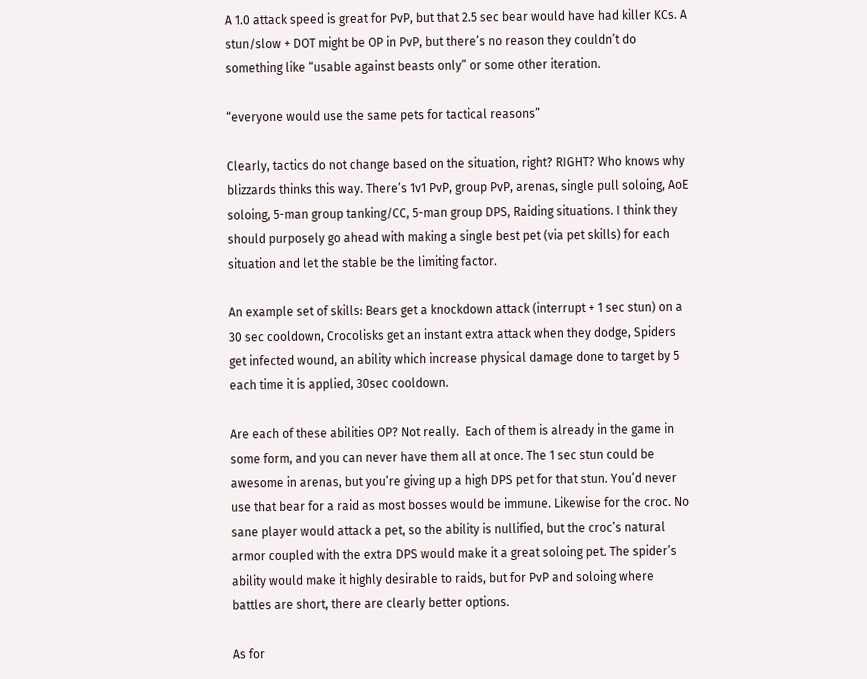A 1.0 attack speed is great for PvP, but that 2.5 sec bear would have had killer KCs. A stun/slow + DOT might be OP in PvP, but there’s no reason they couldn’t do something like “usable against beasts only” or some other iteration.

“everyone would use the same pets for tactical reasons”

Clearly, tactics do not change based on the situation, right? RIGHT? Who knows why blizzards thinks this way. There’s 1v1 PvP, group PvP, arenas, single pull soloing, AoE soloing, 5-man group tanking/CC, 5-man group DPS, Raiding situations. I think they should purposely go ahead with making a single best pet (via pet skills) for each situation and let the stable be the limiting factor.

An example set of skills: Bears get a knockdown attack (interrupt + 1 sec stun) on a 30 sec cooldown, Crocolisks get an instant extra attack when they dodge, Spiders get infected wound, an ability which increase physical damage done to target by 5 each time it is applied, 30sec cooldown.

Are each of these abilities OP? Not really.  Each of them is already in the game in some form, and you can never have them all at once. The 1 sec stun could be awesome in arenas, but you’re giving up a high DPS pet for that stun. You’d never use that bear for a raid as most bosses would be immune. Likewise for the croc. No sane player would attack a pet, so the ability is nullified, but the croc’s natural armor coupled with the extra DPS would make it a great soloing pet. The spider’s ability would make it highly desirable to raids, but for PvP and soloing where battles are short, there are clearly better options.

As for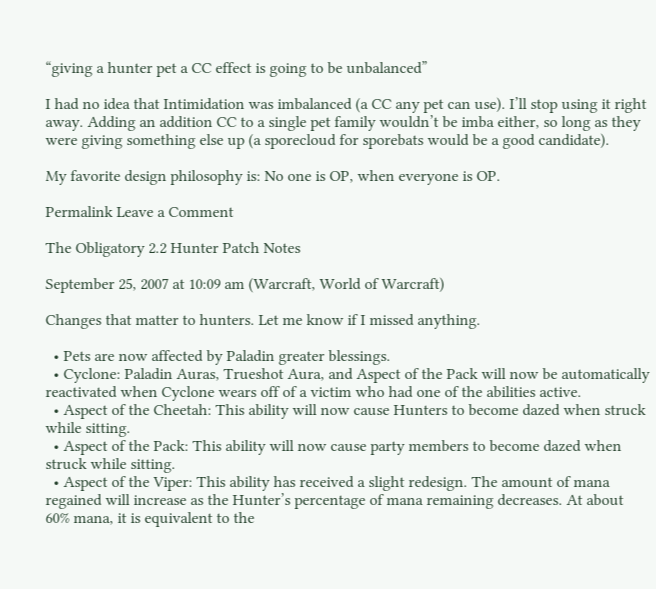“giving a hunter pet a CC effect is going to be unbalanced”

I had no idea that Intimidation was imbalanced (a CC any pet can use). I’ll stop using it right away. Adding an addition CC to a single pet family wouldn’t be imba either, so long as they were giving something else up (a sporecloud for sporebats would be a good candidate).

My favorite design philosophy is: No one is OP, when everyone is OP.

Permalink Leave a Comment

The Obligatory 2.2 Hunter Patch Notes

September 25, 2007 at 10:09 am (Warcraft, World of Warcraft)

Changes that matter to hunters. Let me know if I missed anything.

  • Pets are now affected by Paladin greater blessings.
  • Cyclone: Paladin Auras, Trueshot Aura, and Aspect of the Pack will now be automatically reactivated when Cyclone wears off of a victim who had one of the abilities active.
  • Aspect of the Cheetah: This ability will now cause Hunters to become dazed when struck while sitting.
  • Aspect of the Pack: This ability will now cause party members to become dazed when struck while sitting.
  • Aspect of the Viper: This ability has received a slight redesign. The amount of mana regained will increase as the Hunter’s percentage of mana remaining decreases. At about 60% mana, it is equivalent to the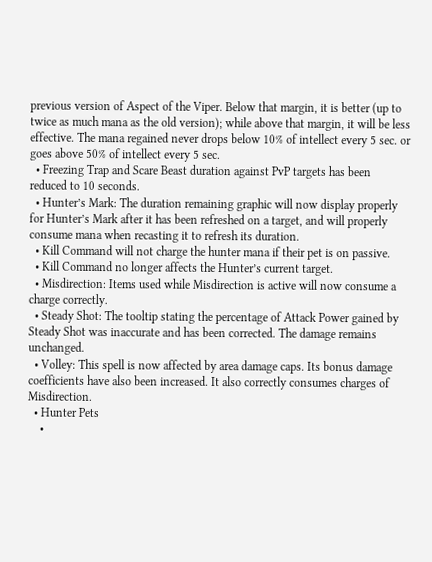previous version of Aspect of the Viper. Below that margin, it is better (up to twice as much mana as the old version); while above that margin, it will be less effective. The mana regained never drops below 10% of intellect every 5 sec. or goes above 50% of intellect every 5 sec.
  • Freezing Trap and Scare Beast duration against PvP targets has been reduced to 10 seconds.
  • Hunter’s Mark: The duration remaining graphic will now display properly for Hunter’s Mark after it has been refreshed on a target, and will properly consume mana when recasting it to refresh its duration.
  • Kill Command will not charge the hunter mana if their pet is on passive.
  • Kill Command no longer affects the Hunter’s current target.
  • Misdirection: Items used while Misdirection is active will now consume a charge correctly.
  • Steady Shot: The tooltip stating the percentage of Attack Power gained by Steady Shot was inaccurate and has been corrected. The damage remains unchanged.
  • Volley: This spell is now affected by area damage caps. Its bonus damage coefficients have also been increased. It also correctly consumes charges of Misdirection.
  • Hunter Pets
    •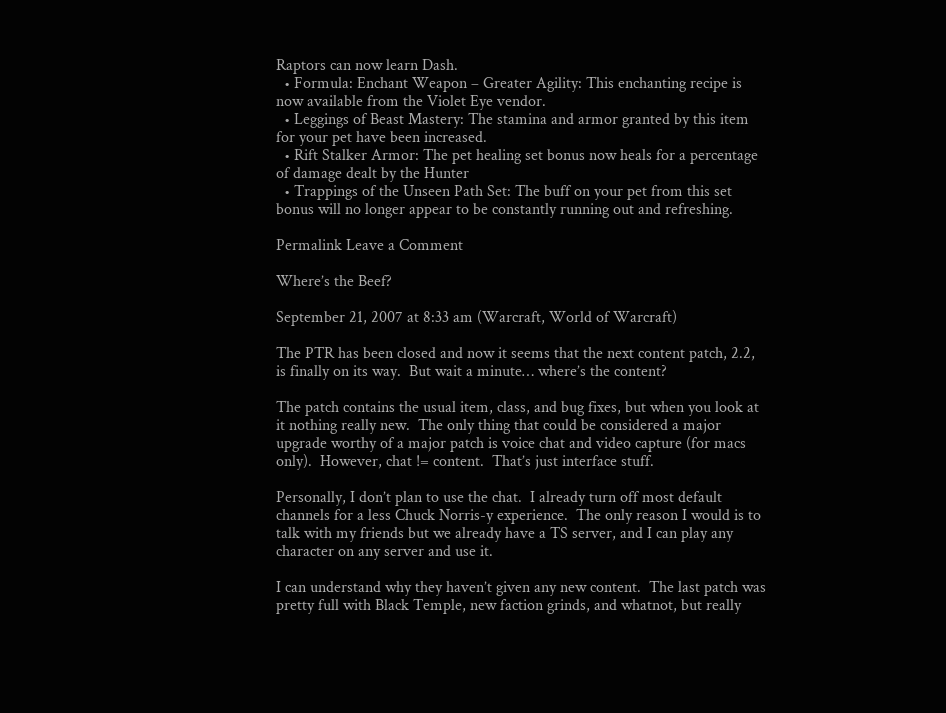Raptors can now learn Dash.
  • Formula: Enchant Weapon – Greater Agility: This enchanting recipe is now available from the Violet Eye vendor.
  • Leggings of Beast Mastery: The stamina and armor granted by this item for your pet have been increased.
  • Rift Stalker Armor: The pet healing set bonus now heals for a percentage of damage dealt by the Hunter
  • Trappings of the Unseen Path Set: The buff on your pet from this set bonus will no longer appear to be constantly running out and refreshing.

Permalink Leave a Comment

Where’s the Beef?

September 21, 2007 at 8:33 am (Warcraft, World of Warcraft)

The PTR has been closed and now it seems that the next content patch, 2.2, is finally on its way.  But wait a minute… where’s the content?

The patch contains the usual item, class, and bug fixes, but when you look at it nothing really new.  The only thing that could be considered a major upgrade worthy of a major patch is voice chat and video capture (for macs only).  However, chat != content.  That’s just interface stuff.

Personally, I don’t plan to use the chat.  I already turn off most default channels for a less Chuck Norris-y experience.  The only reason I would is to talk with my friends but we already have a TS server, and I can play any character on any server and use it.

I can understand why they haven’t given any new content.  The last patch was pretty full with Black Temple, new faction grinds, and whatnot, but really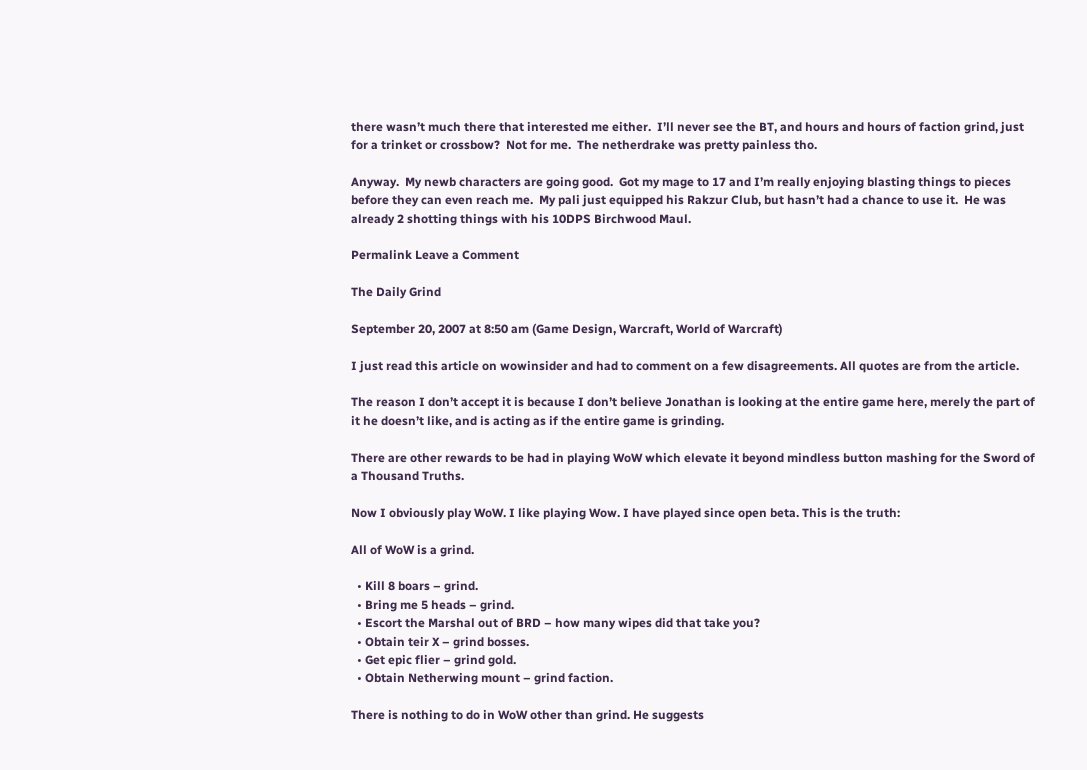there wasn’t much there that interested me either.  I’ll never see the BT, and hours and hours of faction grind, just for a trinket or crossbow?  Not for me.  The netherdrake was pretty painless tho.

Anyway.  My newb characters are going good.  Got my mage to 17 and I’m really enjoying blasting things to pieces before they can even reach me.  My pali just equipped his Rakzur Club, but hasn’t had a chance to use it.  He was already 2 shotting things with his 10DPS Birchwood Maul.

Permalink Leave a Comment

The Daily Grind

September 20, 2007 at 8:50 am (Game Design, Warcraft, World of Warcraft)

I just read this article on wowinsider and had to comment on a few disagreements. All quotes are from the article.

The reason I don’t accept it is because I don’t believe Jonathan is looking at the entire game here, merely the part of it he doesn’t like, and is acting as if the entire game is grinding.

There are other rewards to be had in playing WoW which elevate it beyond mindless button mashing for the Sword of a Thousand Truths.

Now I obviously play WoW. I like playing Wow. I have played since open beta. This is the truth:

All of WoW is a grind.

  • Kill 8 boars – grind.
  • Bring me 5 heads – grind.
  • Escort the Marshal out of BRD – how many wipes did that take you?
  • Obtain teir X – grind bosses.
  • Get epic flier – grind gold.
  • Obtain Netherwing mount – grind faction.

There is nothing to do in WoW other than grind. He suggests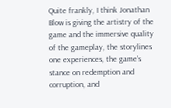Quite frankly, I think Jonathan Blow is giving the artistry of the game and the immersive quality of the gameplay, the storylines one experiences, the game’s stance on redemption and corruption, and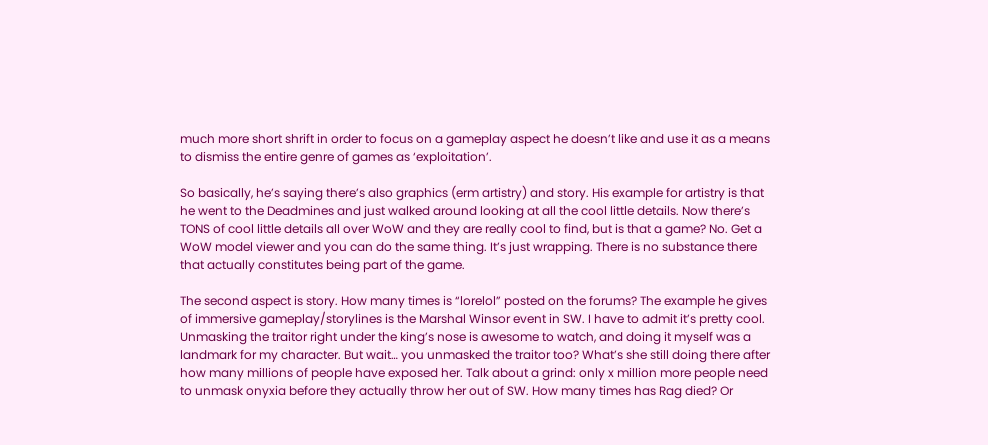much more short shrift in order to focus on a gameplay aspect he doesn’t like and use it as a means to dismiss the entire genre of games as ‘exploitation’.

So basically, he’s saying there’s also graphics (erm artistry) and story. His example for artistry is that he went to the Deadmines and just walked around looking at all the cool little details. Now there’s TONS of cool little details all over WoW and they are really cool to find, but is that a game? No. Get a WoW model viewer and you can do the same thing. It’s just wrapping. There is no substance there that actually constitutes being part of the game.

The second aspect is story. How many times is “lorelol” posted on the forums? The example he gives of immersive gameplay/storylines is the Marshal Winsor event in SW. I have to admit it’s pretty cool. Unmasking the traitor right under the king’s nose is awesome to watch, and doing it myself was a landmark for my character. But wait… you unmasked the traitor too? What’s she still doing there after how many millions of people have exposed her. Talk about a grind: only x million more people need to unmask onyxia before they actually throw her out of SW. How many times has Rag died? Or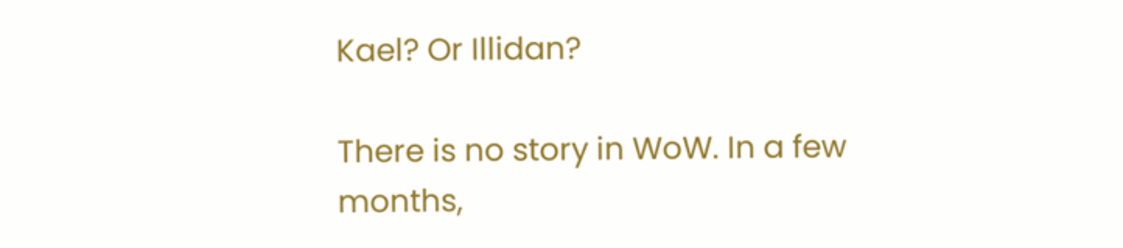Kael? Or Illidan?

There is no story in WoW. In a few months,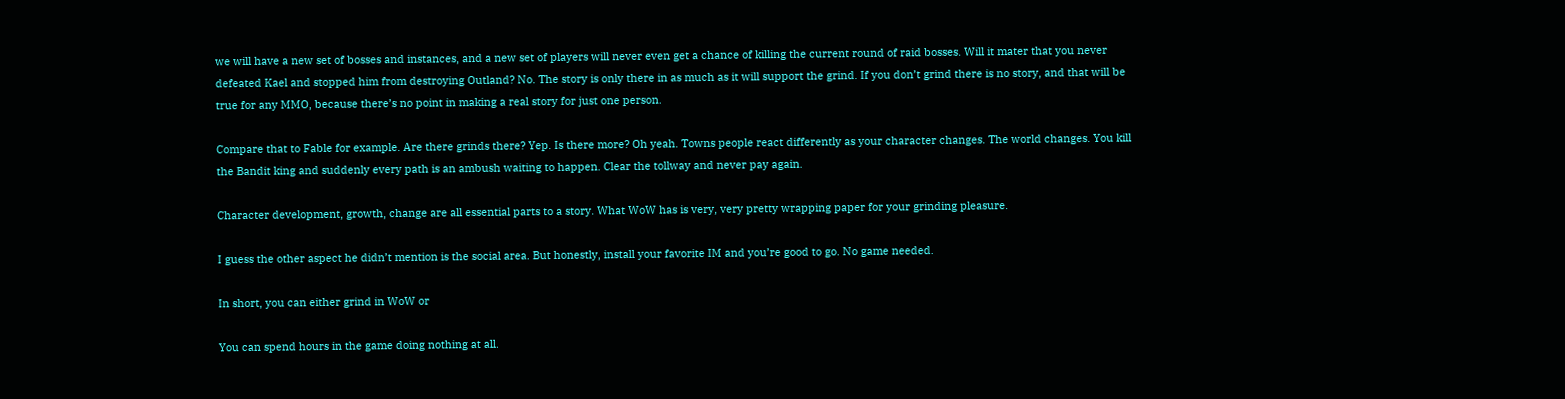we will have a new set of bosses and instances, and a new set of players will never even get a chance of killing the current round of raid bosses. Will it mater that you never defeated Kael and stopped him from destroying Outland? No. The story is only there in as much as it will support the grind. If you don’t grind there is no story, and that will be true for any MMO, because there’s no point in making a real story for just one person.

Compare that to Fable for example. Are there grinds there? Yep. Is there more? Oh yeah. Towns people react differently as your character changes. The world changes. You kill the Bandit king and suddenly every path is an ambush waiting to happen. Clear the tollway and never pay again.

Character development, growth, change are all essential parts to a story. What WoW has is very, very pretty wrapping paper for your grinding pleasure.

I guess the other aspect he didn’t mention is the social area. But honestly, install your favorite IM and you’re good to go. No game needed.

In short, you can either grind in WoW or

You can spend hours in the game doing nothing at all.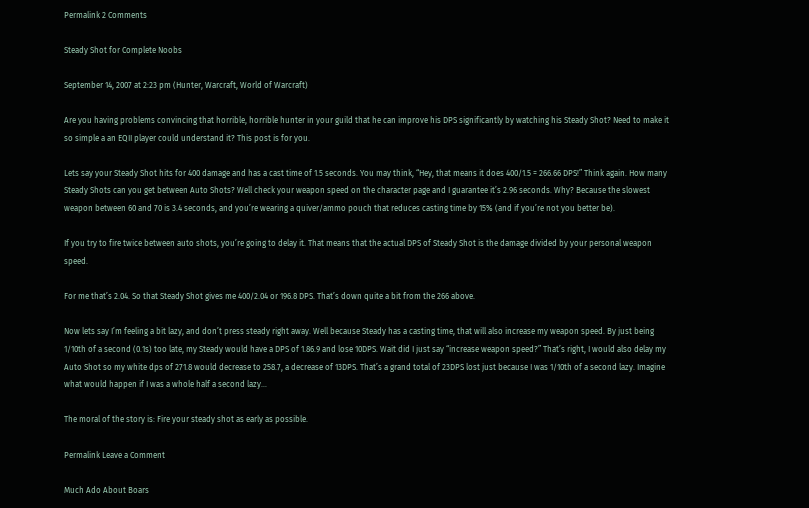Permalink 2 Comments

Steady Shot for Complete Noobs

September 14, 2007 at 2:23 pm (Hunter, Warcraft, World of Warcraft)

Are you having problems convincing that horrible, horrible hunter in your guild that he can improve his DPS significantly by watching his Steady Shot? Need to make it so simple a an EQII player could understand it? This post is for you.

Lets say your Steady Shot hits for 400 damage and has a cast time of 1.5 seconds. You may think, “Hey, that means it does 400/1.5 = 266.66 DPS!” Think again. How many Steady Shots can you get between Auto Shots? Well check your weapon speed on the character page and I guarantee it’s 2.96 seconds. Why? Because the slowest weapon between 60 and 70 is 3.4 seconds, and you’re wearing a quiver/ammo pouch that reduces casting time by 15% (and if you’re not you better be).

If you try to fire twice between auto shots, you’re going to delay it. That means that the actual DPS of Steady Shot is the damage divided by your personal weapon speed.

For me that’s 2.04. So that Steady Shot gives me 400/2.04 or 196.8 DPS. That’s down quite a bit from the 266 above.

Now lets say I’m feeling a bit lazy, and don’t press steady right away. Well because Steady has a casting time, that will also increase my weapon speed. By just being 1/10th of a second (0.1s) too late, my Steady would have a DPS of 1.86.9 and lose 10DPS. Wait did I just say “increase weapon speed?” That’s right, I would also delay my Auto Shot so my white dps of 271.8 would decrease to 258.7, a decrease of 13DPS. That’s a grand total of 23DPS lost just because I was 1/10th of a second lazy. Imagine what would happen if I was a whole half a second lazy…

The moral of the story is: Fire your steady shot as early as possible.

Permalink Leave a Comment

Much Ado About Boars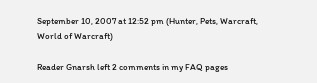September 10, 2007 at 12:52 pm (Hunter, Pets, Warcraft, World of Warcraft)

Reader Gnarsh left 2 comments in my FAQ pages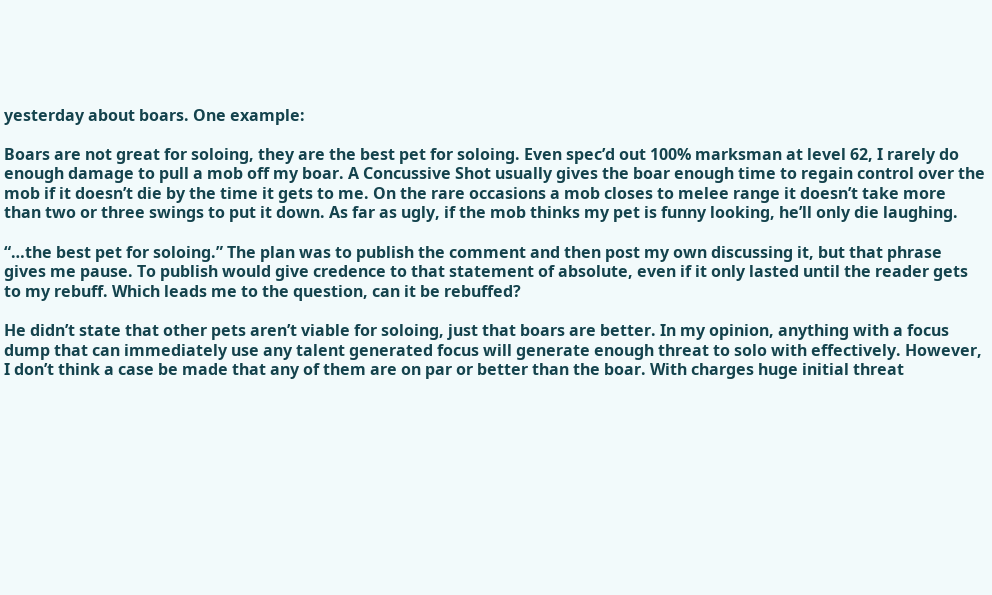yesterday about boars. One example:

Boars are not great for soloing, they are the best pet for soloing. Even spec’d out 100% marksman at level 62, I rarely do enough damage to pull a mob off my boar. A Concussive Shot usually gives the boar enough time to regain control over the mob if it doesn’t die by the time it gets to me. On the rare occasions a mob closes to melee range it doesn’t take more than two or three swings to put it down. As far as ugly, if the mob thinks my pet is funny looking, he’ll only die laughing.

“…the best pet for soloing.” The plan was to publish the comment and then post my own discussing it, but that phrase gives me pause. To publish would give credence to that statement of absolute, even if it only lasted until the reader gets to my rebuff. Which leads me to the question, can it be rebuffed?

He didn’t state that other pets aren’t viable for soloing, just that boars are better. In my opinion, anything with a focus dump that can immediately use any talent generated focus will generate enough threat to solo with effectively. However, I don’t think a case be made that any of them are on par or better than the boar. With charges huge initial threat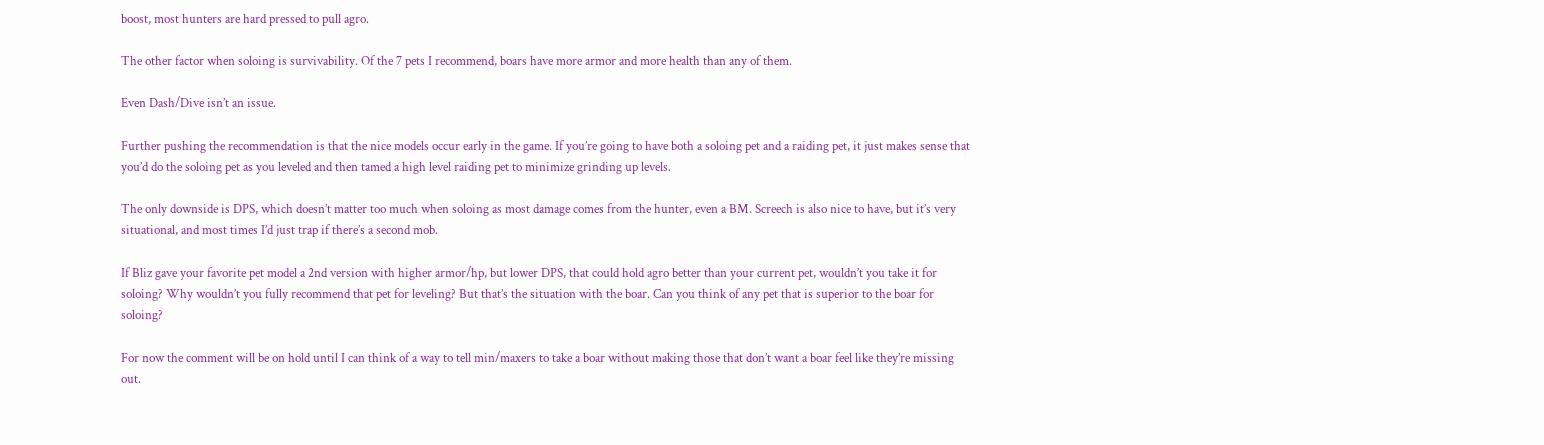boost, most hunters are hard pressed to pull agro.

The other factor when soloing is survivability. Of the 7 pets I recommend, boars have more armor and more health than any of them.

Even Dash/Dive isn’t an issue.

Further pushing the recommendation is that the nice models occur early in the game. If you’re going to have both a soloing pet and a raiding pet, it just makes sense that you’d do the soloing pet as you leveled and then tamed a high level raiding pet to minimize grinding up levels.

The only downside is DPS, which doesn’t matter too much when soloing as most damage comes from the hunter, even a BM. Screech is also nice to have, but it’s very situational, and most times I’d just trap if there’s a second mob.

If Bliz gave your favorite pet model a 2nd version with higher armor/hp, but lower DPS, that could hold agro better than your current pet, wouldn’t you take it for soloing? Why wouldn’t you fully recommend that pet for leveling? But that’s the situation with the boar. Can you think of any pet that is superior to the boar for soloing?

For now the comment will be on hold until I can think of a way to tell min/maxers to take a boar without making those that don’t want a boar feel like they’re missing out.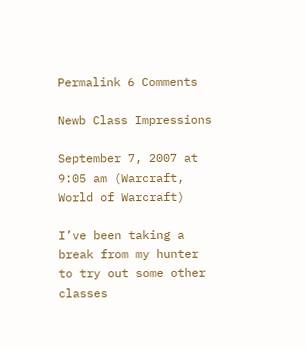Permalink 6 Comments

Newb Class Impressions

September 7, 2007 at 9:05 am (Warcraft, World of Warcraft)

I’ve been taking a break from my hunter to try out some other classes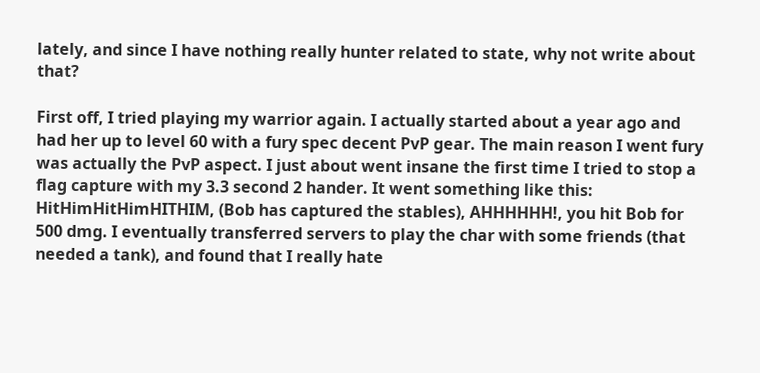lately, and since I have nothing really hunter related to state, why not write about that?

First off, I tried playing my warrior again. I actually started about a year ago and had her up to level 60 with a fury spec decent PvP gear. The main reason I went fury was actually the PvP aspect. I just about went insane the first time I tried to stop a flag capture with my 3.3 second 2 hander. It went something like this: HitHimHitHimHITHIM, (Bob has captured the stables), AHHHHHH!, you hit Bob for 500 dmg. I eventually transferred servers to play the char with some friends (that needed a tank), and found that I really hate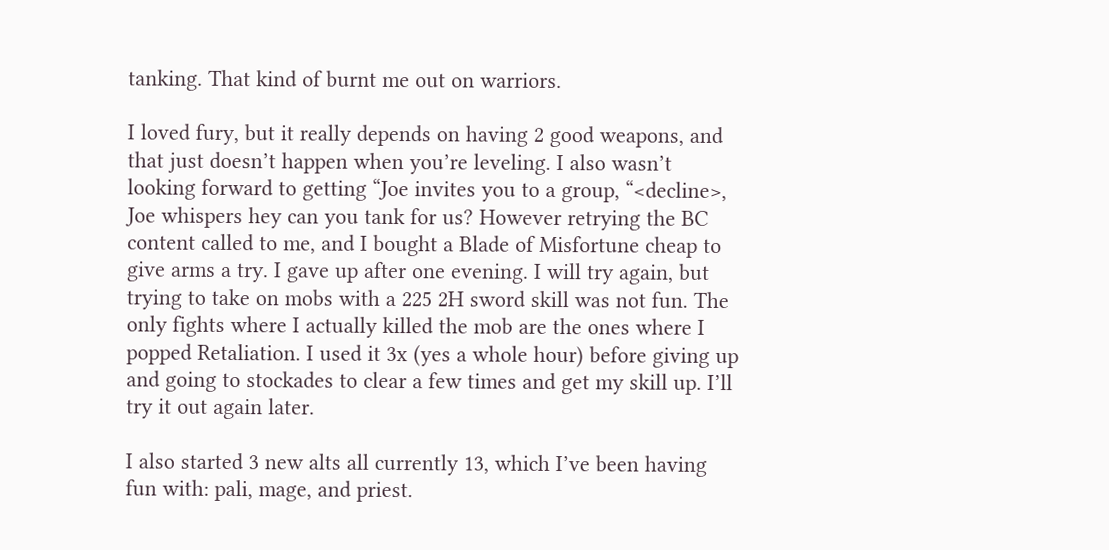tanking. That kind of burnt me out on warriors.

I loved fury, but it really depends on having 2 good weapons, and that just doesn’t happen when you’re leveling. I also wasn’t looking forward to getting “Joe invites you to a group, “<decline>, Joe whispers hey can you tank for us? However retrying the BC content called to me, and I bought a Blade of Misfortune cheap to give arms a try. I gave up after one evening. I will try again, but trying to take on mobs with a 225 2H sword skill was not fun. The only fights where I actually killed the mob are the ones where I popped Retaliation. I used it 3x (yes a whole hour) before giving up and going to stockades to clear a few times and get my skill up. I’ll try it out again later.

I also started 3 new alts all currently 13, which I’ve been having fun with: pali, mage, and priest.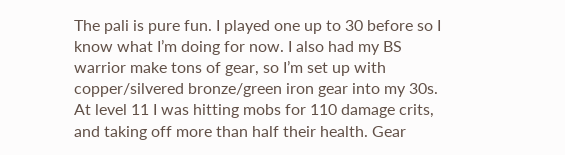The pali is pure fun. I played one up to 30 before so I know what I’m doing for now. I also had my BS warrior make tons of gear, so I’m set up with copper/silvered bronze/green iron gear into my 30s. At level 11 I was hitting mobs for 110 damage crits, and taking off more than half their health. Gear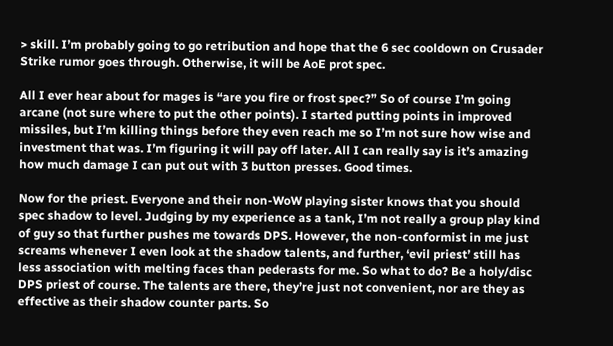> skill. I’m probably going to go retribution and hope that the 6 sec cooldown on Crusader Strike rumor goes through. Otherwise, it will be AoE prot spec.

All I ever hear about for mages is “are you fire or frost spec?” So of course I’m going arcane (not sure where to put the other points). I started putting points in improved missiles, but I’m killing things before they even reach me so I’m not sure how wise and investment that was. I’m figuring it will pay off later. All I can really say is it’s amazing how much damage I can put out with 3 button presses. Good times.

Now for the priest. Everyone and their non-WoW playing sister knows that you should spec shadow to level. Judging by my experience as a tank, I’m not really a group play kind of guy so that further pushes me towards DPS. However, the non-conformist in me just screams whenever I even look at the shadow talents, and further, ‘evil priest’ still has less association with melting faces than pederasts for me. So what to do? Be a holy/disc DPS priest of course. The talents are there, they’re just not convenient, nor are they as effective as their shadow counter parts. So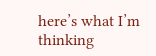here’s what I’m thinking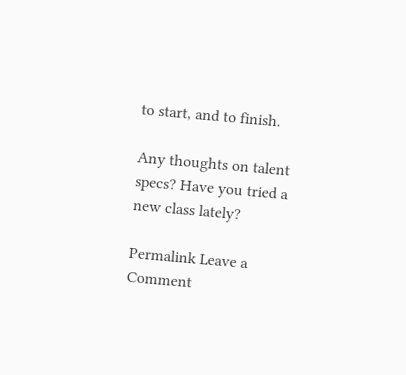to start, and to finish.

Any thoughts on talent specs? Have you tried a new class lately?

Permalink Leave a Comment